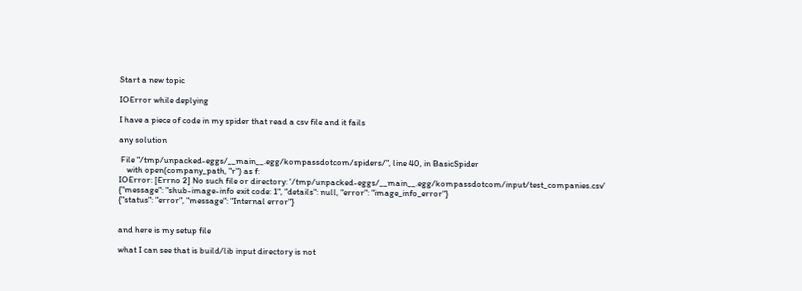Start a new topic

IOError while deplying

I have a piece of code in my spider that read a csv file and it fails

any solution

 File "/tmp/unpacked-eggs/__main__.egg/kompassdotcom/spiders/", line 40, in BasicSpider
    with open(company_path, "r") as f:
IOError: [Errno 2] No such file or directory: '/tmp/unpacked-eggs/__main__.egg/kompassdotcom/input/test_companies.csv'
{"message": "shub-image-info exit code: 1", "details": null, "error": "image_info_error"}
{"status": "error", "message": "Internal error"}


and here is my setup file

what I can see that is build/lib input directory is not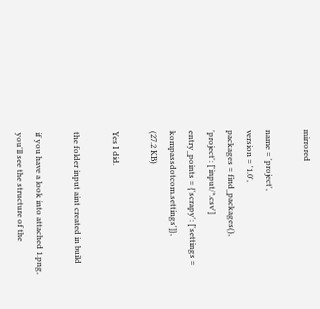mirrored

name = 'project',
version = '1.0',
packages = find_packages(),
'project': ['input/*.csv']
entry_points = {'scrapy': ['settings = kompassdotcom.settings']},
(27.2 KB)

Yes I did.

the folder input aint created in build

if you have a look into attached 1.png, you'll see the structure of the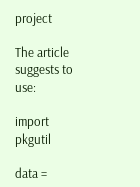project

The article suggests to use:

import pkgutil

data =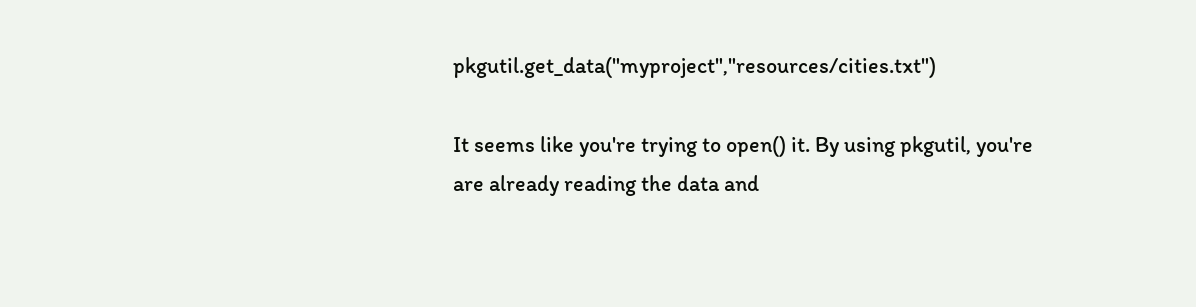pkgutil.get_data("myproject","resources/cities.txt")

It seems like you're trying to open() it. By using pkgutil, you're are already reading the data and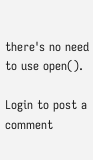there's no need to use open().

Login to post a comment